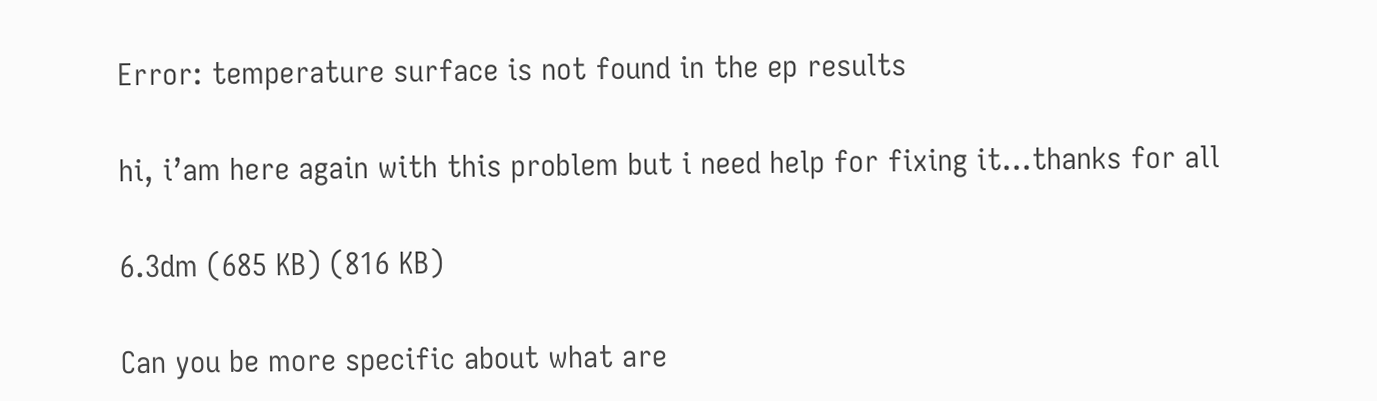Error: temperature surface is not found in the ep results

hi, i’am here again with this problem but i need help for fixing it…thanks for all

6.3dm (685 KB) (816 KB)

Can you be more specific about what are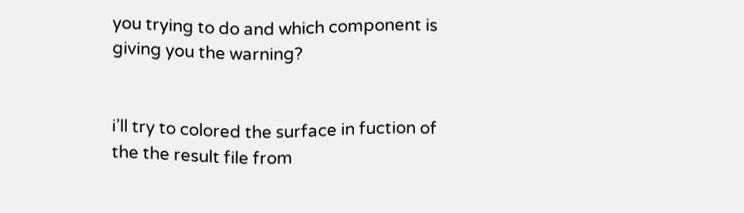you trying to do and which component is giving you the warning?


i’ll try to colored the surface in fuction of the the result file from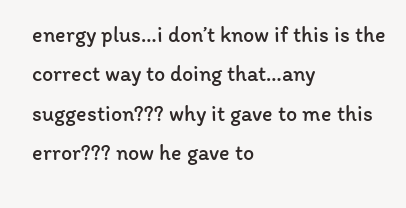energy plus…i don’t know if this is the correct way to doing that…any suggestion??? why it gave to me this error??? now he gave to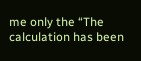me only the “The calculation has been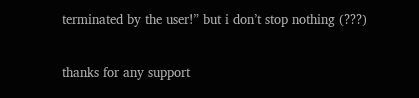terminated by the user!” but i don’t stop nothing (???)

thanks for any support